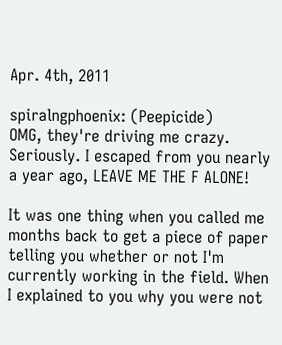Apr. 4th, 2011

spiralngphoenix: (Peepicide)
OMG, they're driving me crazy. Seriously. I escaped from you nearly a year ago, LEAVE ME THE F ALONE!

It was one thing when you called me months back to get a piece of paper telling you whether or not I'm currently working in the field. When I explained to you why you were not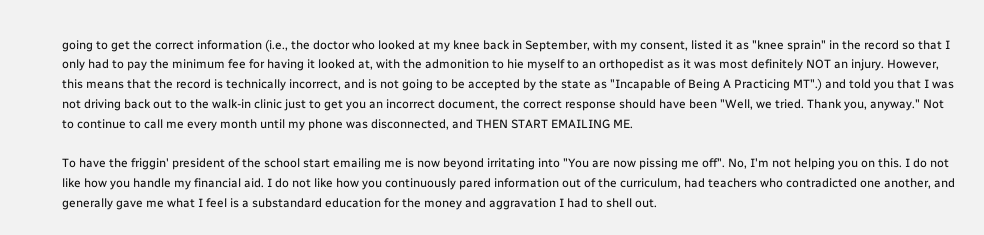going to get the correct information (i.e., the doctor who looked at my knee back in September, with my consent, listed it as "knee sprain" in the record so that I only had to pay the minimum fee for having it looked at, with the admonition to hie myself to an orthopedist as it was most definitely NOT an injury. However, this means that the record is technically incorrect, and is not going to be accepted by the state as "Incapable of Being A Practicing MT".) and told you that I was not driving back out to the walk-in clinic just to get you an incorrect document, the correct response should have been "Well, we tried. Thank you, anyway." Not to continue to call me every month until my phone was disconnected, and THEN START EMAILING ME.

To have the friggin' president of the school start emailing me is now beyond irritating into "You are now pissing me off". No, I'm not helping you on this. I do not like how you handle my financial aid. I do not like how you continuously pared information out of the curriculum, had teachers who contradicted one another, and generally gave me what I feel is a substandard education for the money and aggravation I had to shell out.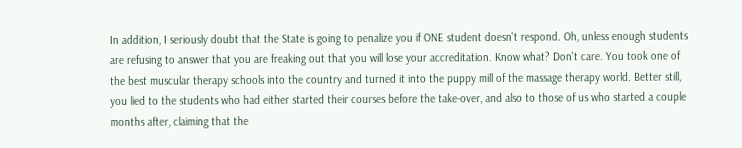In addition, I seriously doubt that the State is going to penalize you if ONE student doesn't respond. Oh, unless enough students are refusing to answer that you are freaking out that you will lose your accreditation. Know what? Don't care. You took one of the best muscular therapy schools into the country and turned it into the puppy mill of the massage therapy world. Better still, you lied to the students who had either started their courses before the take-over, and also to those of us who started a couple months after, claiming that the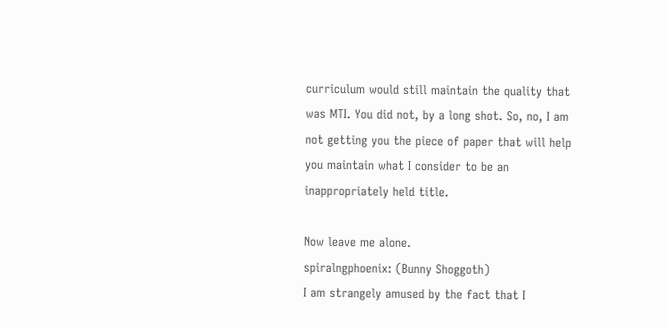curriculum would still maintain the quality that was MTI. You did not, by a long shot. So, no, I am not getting you the piece of paper that will help you maintain what I consider to be an inappropriately held title.

Now leave me alone.
spiralngphoenix: (Bunny Shoggoth)
I am strangely amused by the fact that I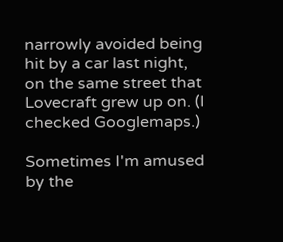narrowly avoided being hit by a car last night, on the same street that Lovecraft grew up on. (I checked Googlemaps.)

Sometimes I'm amused by the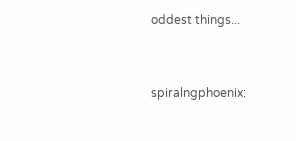oddest things...


spiralngphoenix: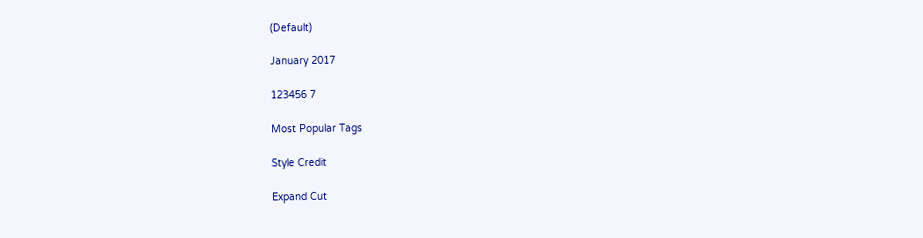(Default)

January 2017

123456 7

Most Popular Tags

Style Credit

Expand Cut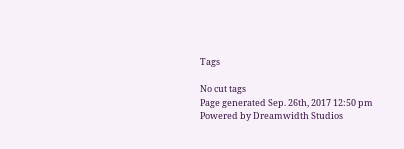Tags

No cut tags
Page generated Sep. 26th, 2017 12:50 pm
Powered by Dreamwidth Studios